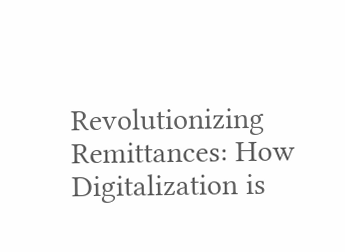Revolutionizing Remittances: How Digitalization is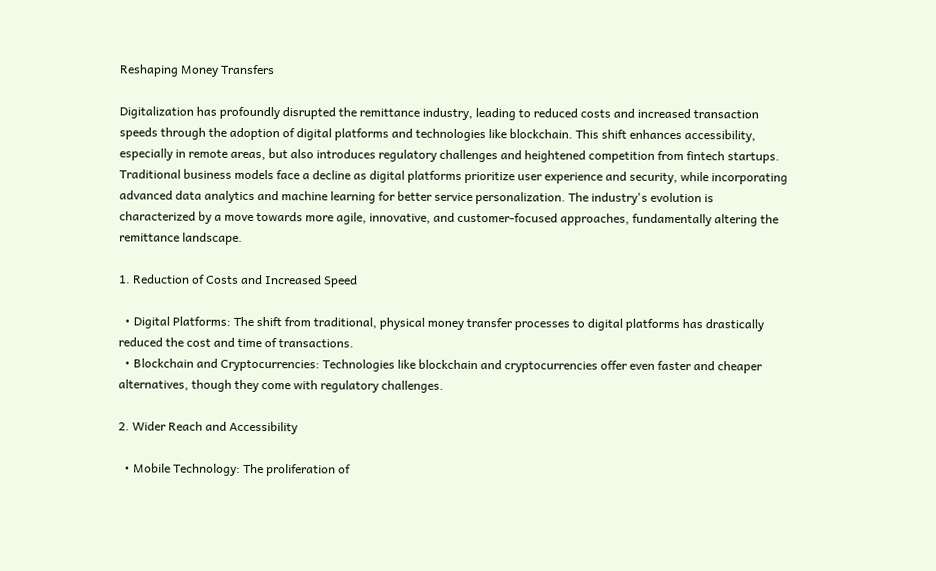Reshaping Money Transfers

Digitalization has profoundly disrupted the remittance industry, leading to reduced costs and increased transaction speeds through the adoption of digital platforms and technologies like blockchain. This shift enhances accessibility, especially in remote areas, but also introduces regulatory challenges and heightened competition from fintech startups. Traditional business models face a decline as digital platforms prioritize user experience and security, while incorporating advanced data analytics and machine learning for better service personalization. The industry's evolution is characterized by a move towards more agile, innovative, and customer-focused approaches, fundamentally altering the remittance landscape.

1. Reduction of Costs and Increased Speed

  • Digital Platforms: The shift from traditional, physical money transfer processes to digital platforms has drastically reduced the cost and time of transactions.
  • Blockchain and Cryptocurrencies: Technologies like blockchain and cryptocurrencies offer even faster and cheaper alternatives, though they come with regulatory challenges.

2. Wider Reach and Accessibility

  • Mobile Technology: The proliferation of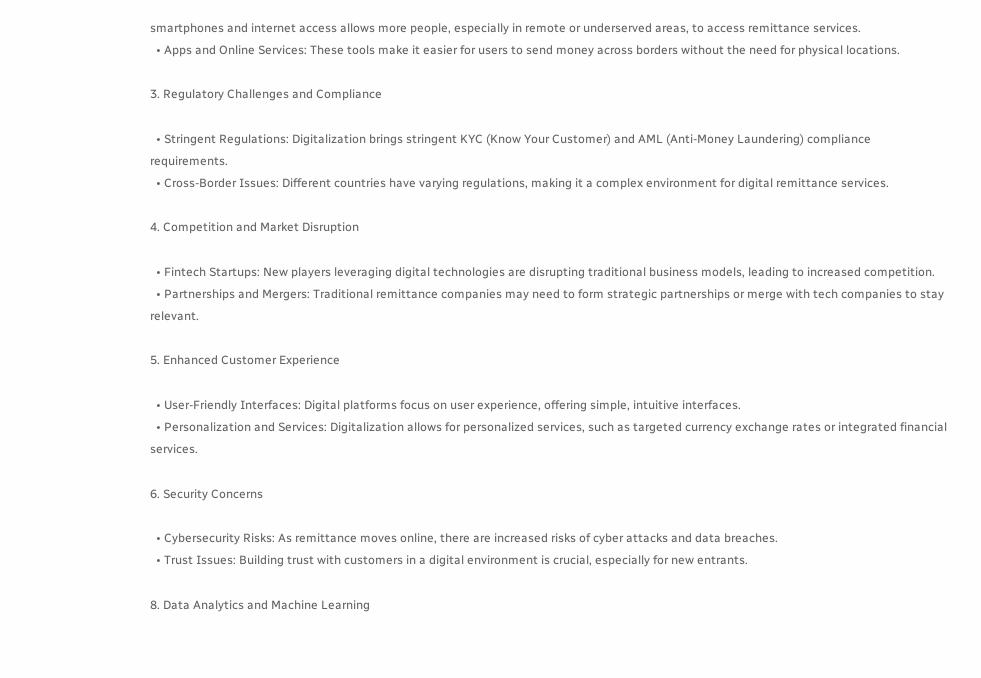smartphones and internet access allows more people, especially in remote or underserved areas, to access remittance services.
  • Apps and Online Services: These tools make it easier for users to send money across borders without the need for physical locations.

3. Regulatory Challenges and Compliance

  • Stringent Regulations: Digitalization brings stringent KYC (Know Your Customer) and AML (Anti-Money Laundering) compliance requirements.
  • Cross-Border Issues: Different countries have varying regulations, making it a complex environment for digital remittance services.

4. Competition and Market Disruption

  • Fintech Startups: New players leveraging digital technologies are disrupting traditional business models, leading to increased competition.
  • Partnerships and Mergers: Traditional remittance companies may need to form strategic partnerships or merge with tech companies to stay relevant.

5. Enhanced Customer Experience

  • User-Friendly Interfaces: Digital platforms focus on user experience, offering simple, intuitive interfaces.
  • Personalization and Services: Digitalization allows for personalized services, such as targeted currency exchange rates or integrated financial services.

6. Security Concerns

  • Cybersecurity Risks: As remittance moves online, there are increased risks of cyber attacks and data breaches.
  • Trust Issues: Building trust with customers in a digital environment is crucial, especially for new entrants.

8. Data Analytics and Machine Learning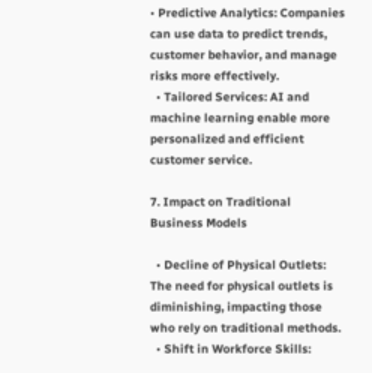• Predictive Analytics: Companies can use data to predict trends, customer behavior, and manage risks more effectively.
  • Tailored Services: AI and machine learning enable more personalized and efficient customer service.

7. Impact on Traditional Business Models

  • Decline of Physical Outlets: The need for physical outlets is diminishing, impacting those who rely on traditional methods.
  • Shift in Workforce Skills: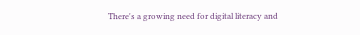There's a growing need for digital literacy and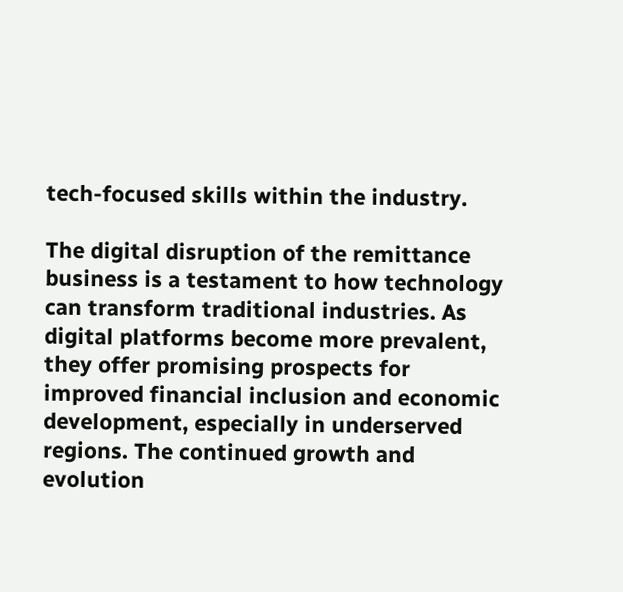tech-focused skills within the industry.

The digital disruption of the remittance business is a testament to how technology can transform traditional industries. As digital platforms become more prevalent, they offer promising prospects for improved financial inclusion and economic development, especially in underserved regions. The continued growth and evolution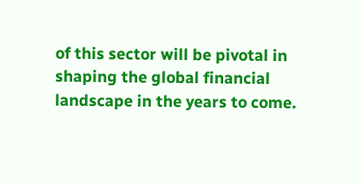of this sector will be pivotal in shaping the global financial landscape in the years to come.